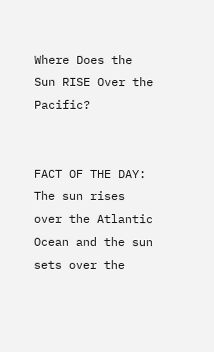Where Does the Sun RISE Over the Pacific?


FACT OF THE DAY:  The sun rises over the Atlantic Ocean and the sun sets over the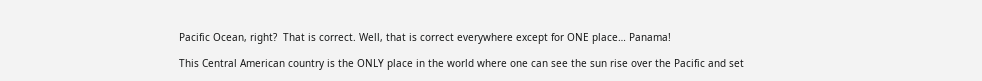Pacific Ocean, right?  That is correct. Well, that is correct everywhere except for ONE place… Panama!

This Central American country is the ONLY place in the world where one can see the sun rise over the Pacific and set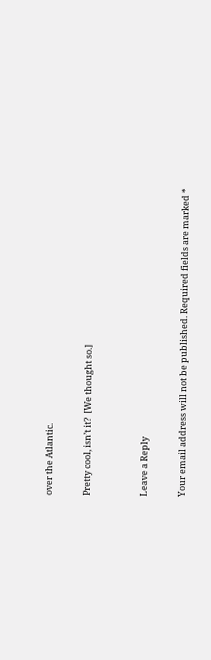over the Atlantic.

Pretty cool, isn’t it?  [We thought so.]


Leave a Reply

Your email address will not be published. Required fields are marked *